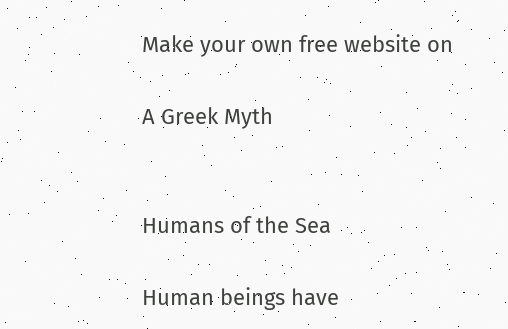Make your own free website on

A Greek Myth


Humans of the Sea

Human beings have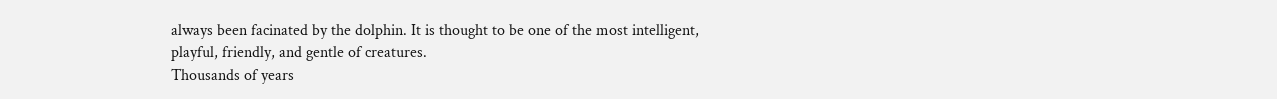always been facinated by the dolphin. It is thought to be one of the most intelligent, playful, friendly, and gentle of creatures.
Thousands of years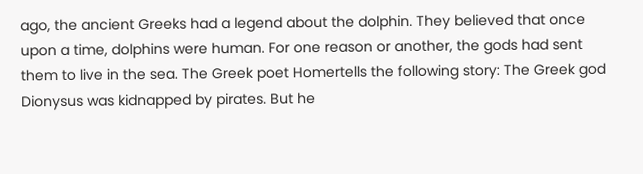ago, the ancient Greeks had a legend about the dolphin. They believed that once upon a time, dolphins were human. For one reason or another, the gods had sent them to live in the sea. The Greek poet Homertells the following story: The Greek god Dionysus was kidnapped by pirates. But he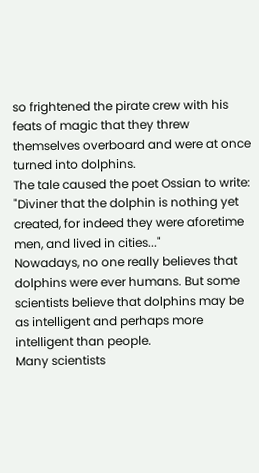so frightened the pirate crew with his feats of magic that they threw themselves overboard and were at once turned into dolphins.
The tale caused the poet Ossian to write: "Diviner that the dolphin is nothing yet created, for indeed they were aforetime men, and lived in cities..."
Nowadays, no one really believes that dolphins were ever humans. But some scientists believe that dolphins may be as intelligent and perhaps more intelligent than people.
Many scientists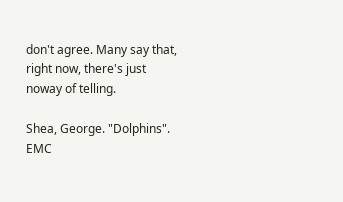don't agree. Many say that, right now, there's just noway of telling.

Shea, George. "Dolphins".
EMC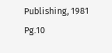Publishing, 1981 Pg.10